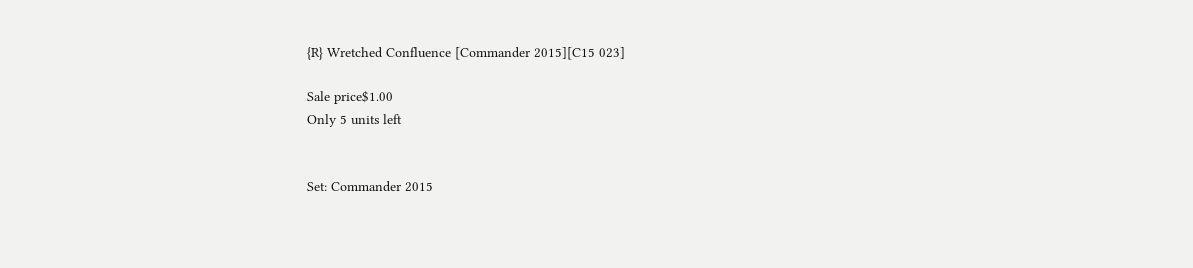{R} Wretched Confluence [Commander 2015][C15 023]

Sale price$1.00
Only 5 units left


Set: Commander 2015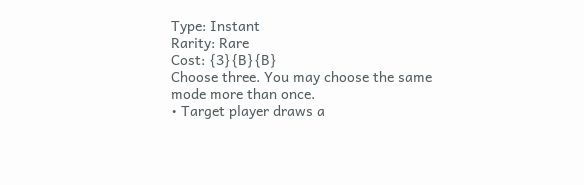Type: Instant
Rarity: Rare
Cost: {3}{B}{B}
Choose three. You may choose the same mode more than once.
• Target player draws a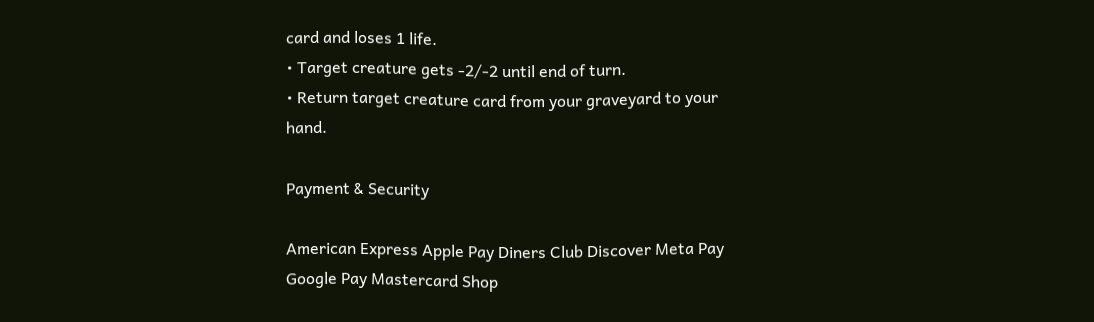card and loses 1 life.
• Target creature gets -2/-2 until end of turn.
• Return target creature card from your graveyard to your hand.

Payment & Security

American Express Apple Pay Diners Club Discover Meta Pay Google Pay Mastercard Shop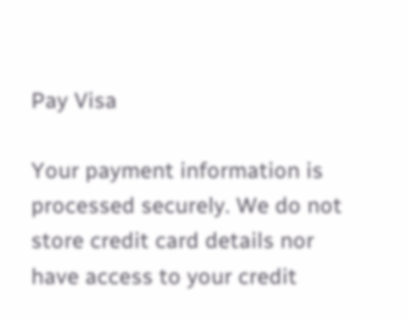Pay Visa

Your payment information is processed securely. We do not store credit card details nor have access to your credit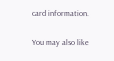card information.

You may also like